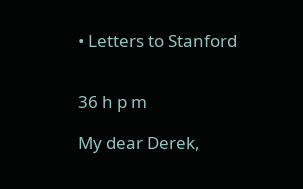• Letters to Stanford


36 h p m

My dear Derek,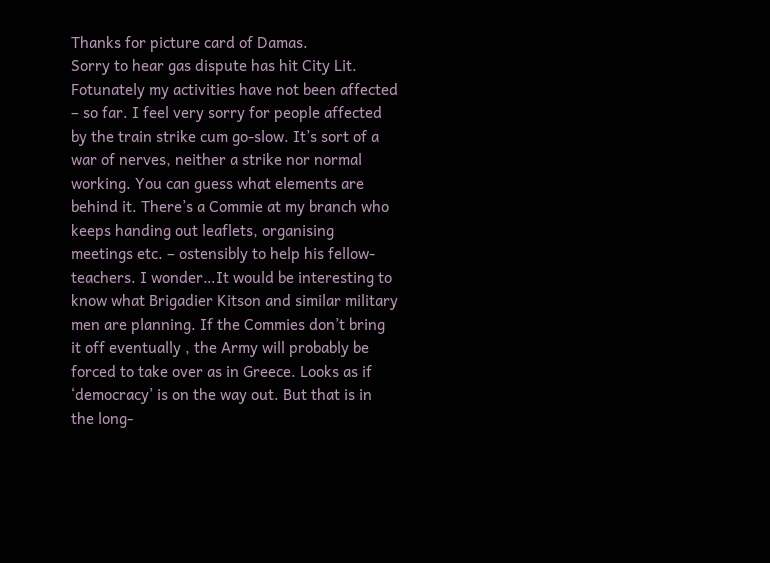Thanks for picture card of Damas.
Sorry to hear gas dispute has hit City Lit. Fotunately my activities have not been affected – so far. I feel very sorry for people affected by the train strike cum go-slow. It’s sort of a war of nerves, neither a strike nor normal working. You can guess what elements are behind it. There’s a Commie at my branch who keeps handing out leaflets, organising meetings etc. – ostensibly to help his fellow-teachers. I wonder…It would be interesting to know what Brigadier Kitson and similar military men are planning. If the Commies don’t bring it off eventually , the Army will probably be forced to take over as in Greece. Looks as if ‘democracy’ is on the way out. But that is in the long-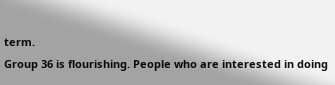term.
Group 36 is flourishing. People who are interested in doing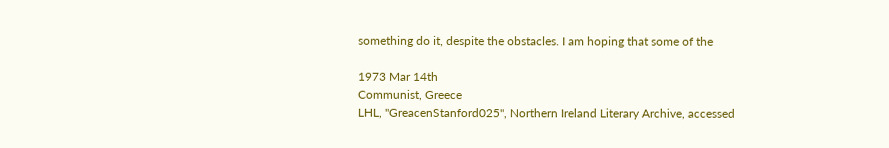something do it, despite the obstacles. I am hoping that some of the

1973 Mar 14th
Communist, Greece
LHL, "GreacenStanford025", Northern Ireland Literary Archive, accessed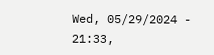Wed, 05/29/2024 - 21:33,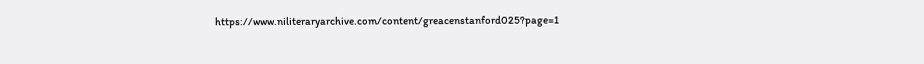https://www.niliteraryarchive.com/content/greacenstanford025?page=1